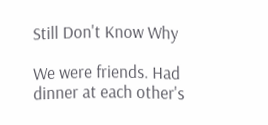Still Don't Know Why

We were friends. Had dinner at each other's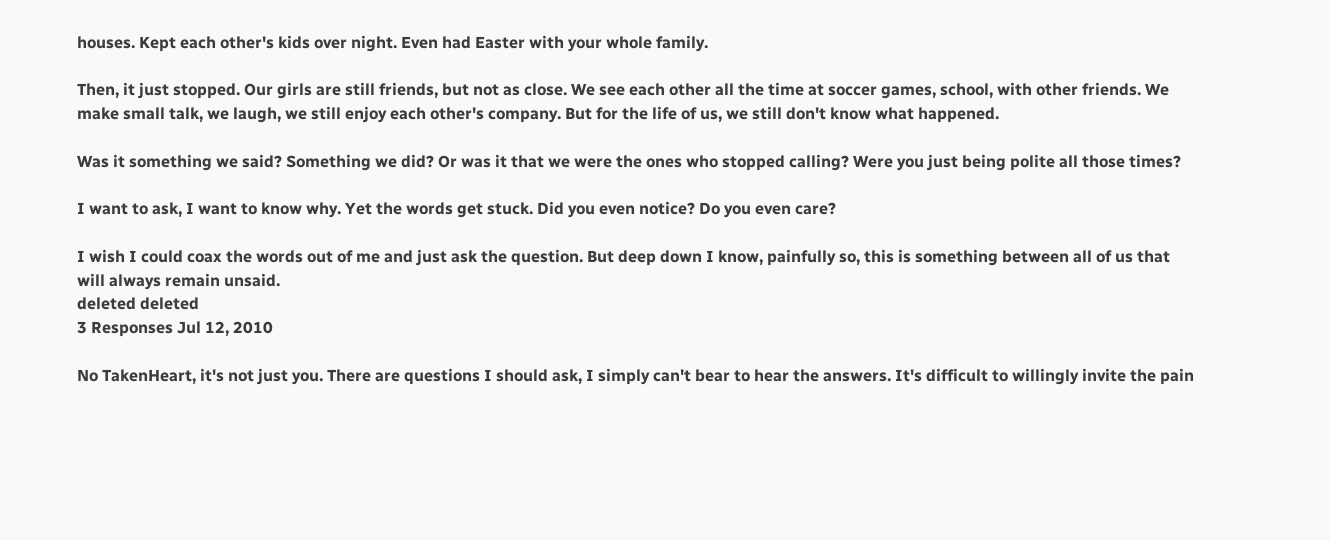houses. Kept each other's kids over night. Even had Easter with your whole family.

Then, it just stopped. Our girls are still friends, but not as close. We see each other all the time at soccer games, school, with other friends. We make small talk, we laugh, we still enjoy each other's company. But for the life of us, we still don't know what happened.

Was it something we said? Something we did? Or was it that we were the ones who stopped calling? Were you just being polite all those times?

I want to ask, I want to know why. Yet the words get stuck. Did you even notice? Do you even care?

I wish I could coax the words out of me and just ask the question. But deep down I know, painfully so, this is something between all of us that will always remain unsaid.
deleted deleted
3 Responses Jul 12, 2010

No TakenHeart, it's not just you. There are questions I should ask, I simply can't bear to hear the answers. It's difficult to willingly invite the pain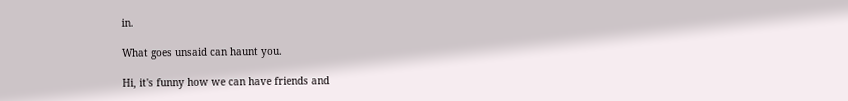in.

What goes unsaid can haunt you.

Hi, it's funny how we can have friends and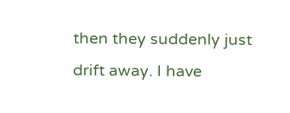then they suddenly just drift away. I have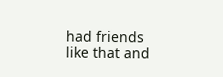had friends like that and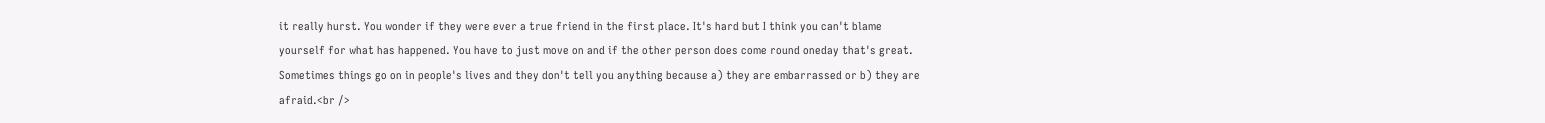it really hurst. You wonder if they were ever a true friend in the first place. It's hard but I think you can't blame yourself for what has happened. You have to just move on and if the other person does come round oneday that's great. Sometimes things go on in people's lives and they don't tell you anything because a) they are embarrassed or b) they are afraid.<br />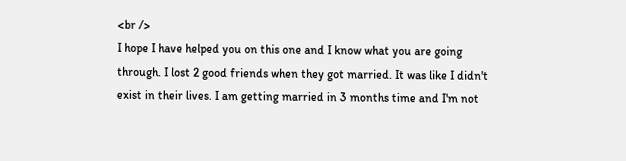<br />
I hope I have helped you on this one and I know what you are going through. I lost 2 good friends when they got married. It was like I didn't exist in their lives. I am getting married in 3 months time and I'm not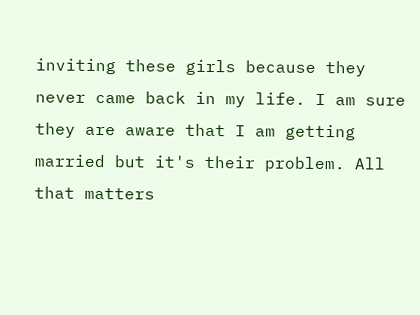inviting these girls because they never came back in my life. I am sure they are aware that I am getting married but it's their problem. All that matters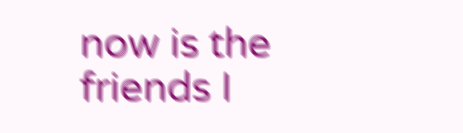now is the friends I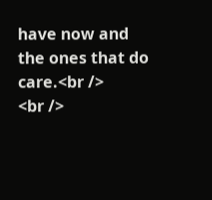have now and the ones that do care.<br />
<br />